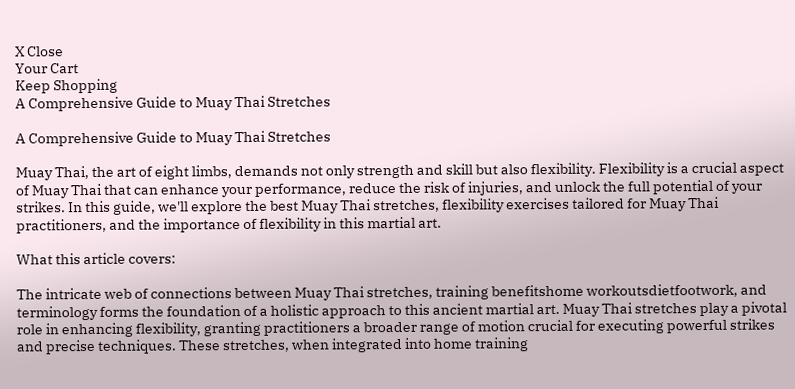X Close
Your Cart
Keep Shopping
A Comprehensive Guide to Muay Thai Stretches

A Comprehensive Guide to Muay Thai Stretches

Muay Thai, the art of eight limbs, demands not only strength and skill but also flexibility. Flexibility is a crucial aspect of Muay Thai that can enhance your performance, reduce the risk of injuries, and unlock the full potential of your strikes. In this guide, we'll explore the best Muay Thai stretches, flexibility exercises tailored for Muay Thai practitioners, and the importance of flexibility in this martial art.

What this article covers:

The intricate web of connections between Muay Thai stretches, training benefitshome workoutsdietfootwork, and terminology forms the foundation of a holistic approach to this ancient martial art. Muay Thai stretches play a pivotal role in enhancing flexibility, granting practitioners a broader range of motion crucial for executing powerful strikes and precise techniques. These stretches, when integrated into home training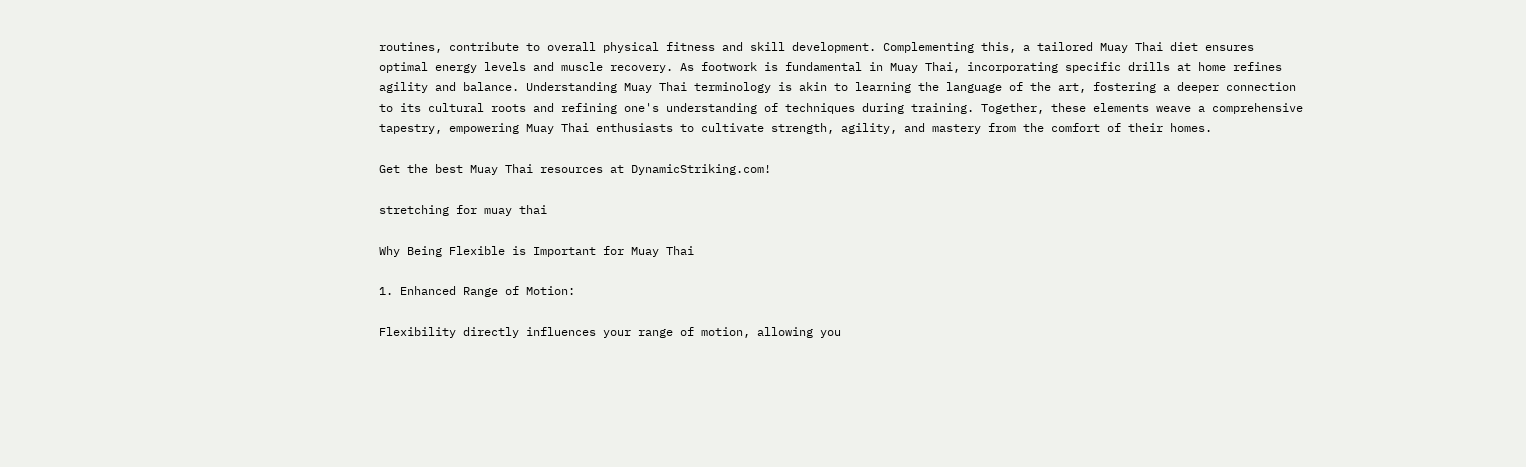routines, contribute to overall physical fitness and skill development. Complementing this, a tailored Muay Thai diet ensures optimal energy levels and muscle recovery. As footwork is fundamental in Muay Thai, incorporating specific drills at home refines agility and balance. Understanding Muay Thai terminology is akin to learning the language of the art, fostering a deeper connection to its cultural roots and refining one's understanding of techniques during training. Together, these elements weave a comprehensive tapestry, empowering Muay Thai enthusiasts to cultivate strength, agility, and mastery from the comfort of their homes.

Get the best Muay Thai resources at DynamicStriking.com!

stretching for muay thai

Why Being Flexible is Important for Muay Thai

1. Enhanced Range of Motion:

Flexibility directly influences your range of motion, allowing you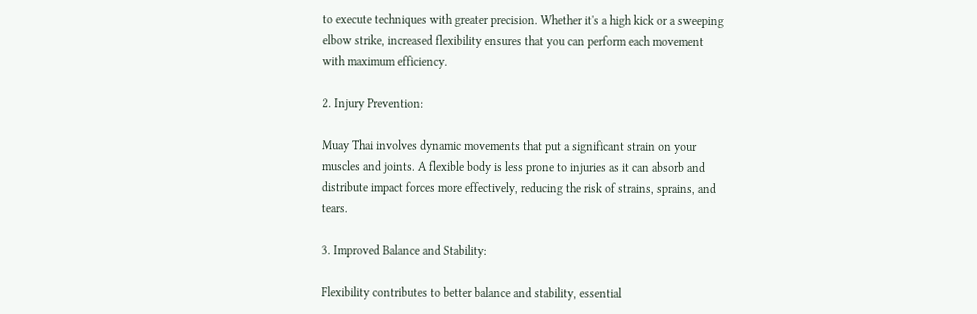to execute techniques with greater precision. Whether it's a high kick or a sweeping elbow strike, increased flexibility ensures that you can perform each movement with maximum efficiency.

2. Injury Prevention:

Muay Thai involves dynamic movements that put a significant strain on your muscles and joints. A flexible body is less prone to injuries as it can absorb and distribute impact forces more effectively, reducing the risk of strains, sprains, and tears.

3. Improved Balance and Stability:

Flexibility contributes to better balance and stability, essential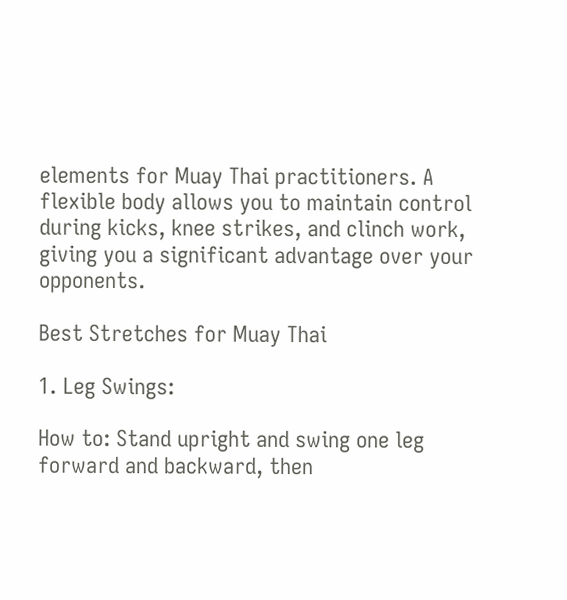elements for Muay Thai practitioners. A flexible body allows you to maintain control during kicks, knee strikes, and clinch work, giving you a significant advantage over your opponents.

Best Stretches for Muay Thai

1. Leg Swings:

How to: Stand upright and swing one leg forward and backward, then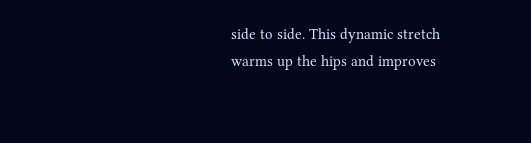side to side. This dynamic stretch warms up the hips and improves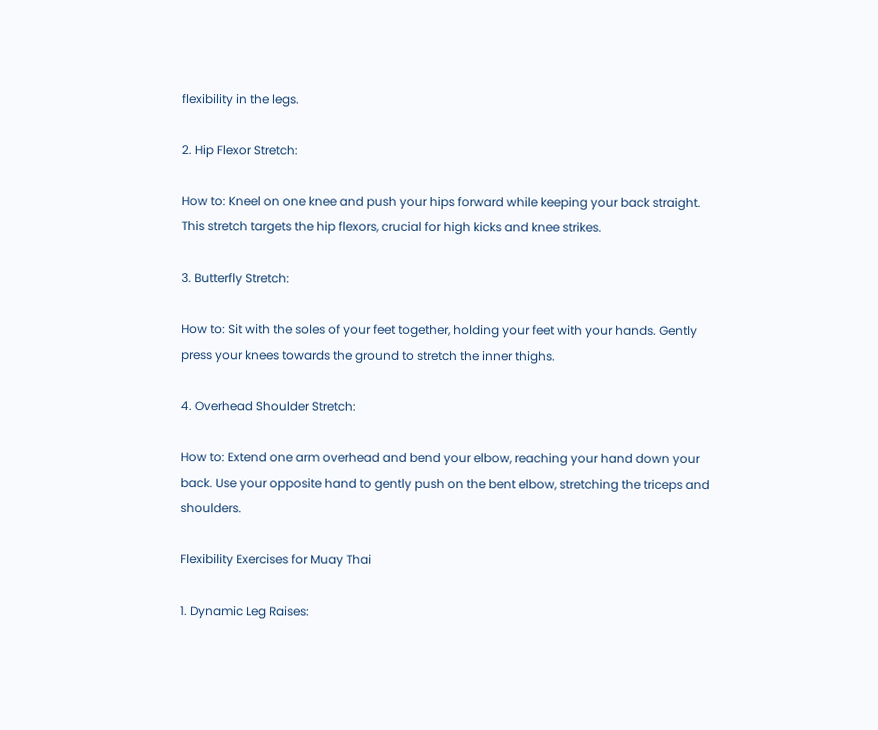flexibility in the legs.

2. Hip Flexor Stretch:

How to: Kneel on one knee and push your hips forward while keeping your back straight. This stretch targets the hip flexors, crucial for high kicks and knee strikes.

3. Butterfly Stretch:

How to: Sit with the soles of your feet together, holding your feet with your hands. Gently press your knees towards the ground to stretch the inner thighs.

4. Overhead Shoulder Stretch:

How to: Extend one arm overhead and bend your elbow, reaching your hand down your back. Use your opposite hand to gently push on the bent elbow, stretching the triceps and shoulders.

Flexibility Exercises for Muay Thai

1. Dynamic Leg Raises: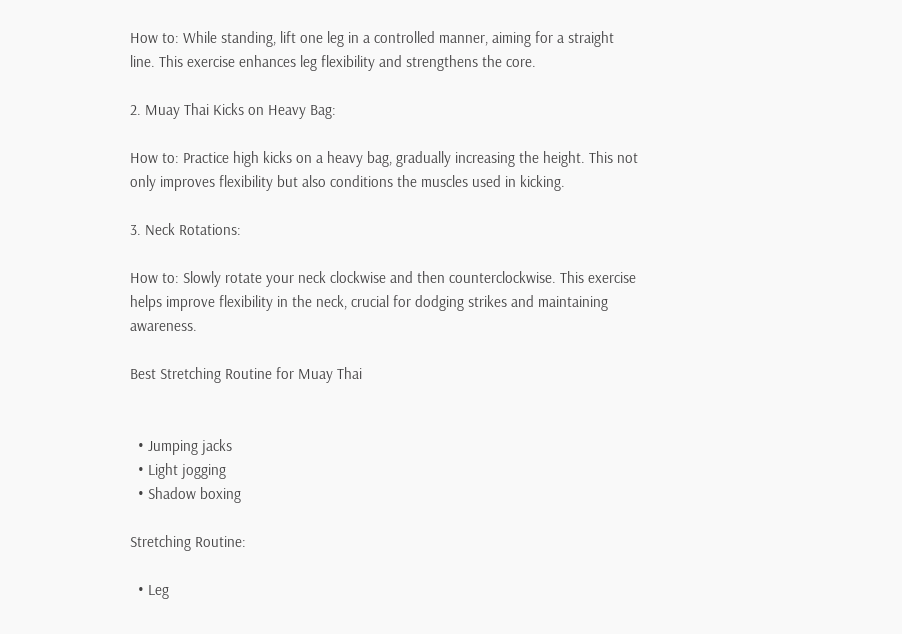How to: While standing, lift one leg in a controlled manner, aiming for a straight line. This exercise enhances leg flexibility and strengthens the core.

2. Muay Thai Kicks on Heavy Bag:

How to: Practice high kicks on a heavy bag, gradually increasing the height. This not only improves flexibility but also conditions the muscles used in kicking.

3. Neck Rotations:

How to: Slowly rotate your neck clockwise and then counterclockwise. This exercise helps improve flexibility in the neck, crucial for dodging strikes and maintaining awareness.

Best Stretching Routine for Muay Thai


  • Jumping jacks
  • Light jogging
  • Shadow boxing

Stretching Routine:

  • Leg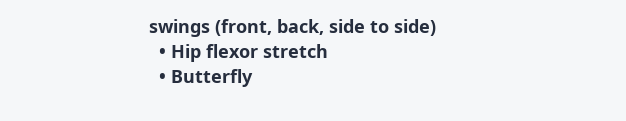swings (front, back, side to side)
  • Hip flexor stretch
  • Butterfly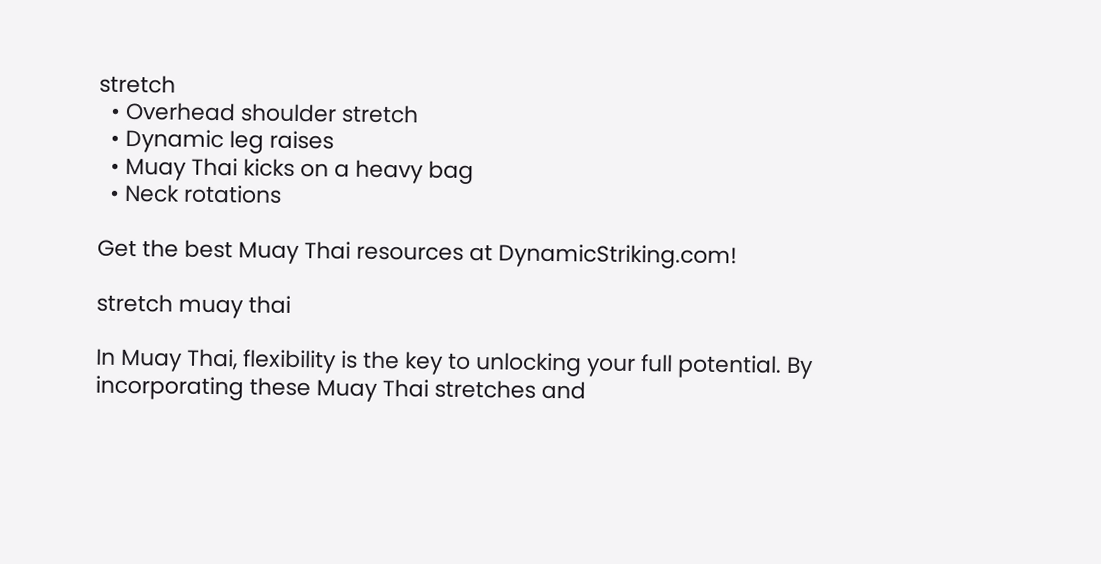stretch
  • Overhead shoulder stretch
  • Dynamic leg raises
  • Muay Thai kicks on a heavy bag
  • Neck rotations

Get the best Muay Thai resources at DynamicStriking.com!

stretch muay thai

In Muay Thai, flexibility is the key to unlocking your full potential. By incorporating these Muay Thai stretches and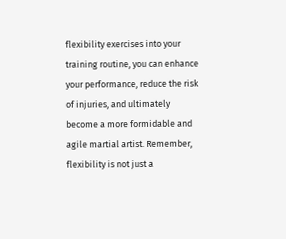flexibility exercises into your training routine, you can enhance your performance, reduce the risk of injuries, and ultimately become a more formidable and agile martial artist. Remember, flexibility is not just a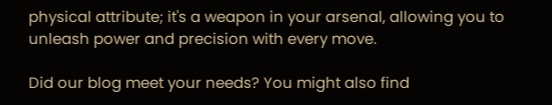physical attribute; it's a weapon in your arsenal, allowing you to unleash power and precision with every move.

Did our blog meet your needs? You might also find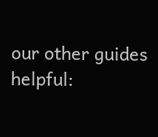our other guides helpful: